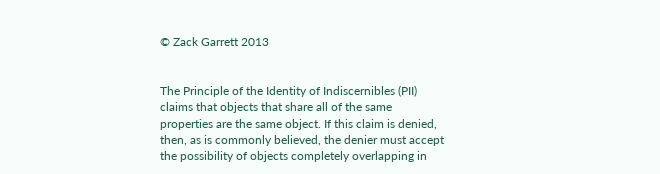© Zack Garrett 2013


The Principle of the Identity of Indiscernibles (PII) claims that objects that share all of the same properties are the same object. If this claim is denied, then, as is commonly believed, the denier must accept the possibility of objects completely overlapping in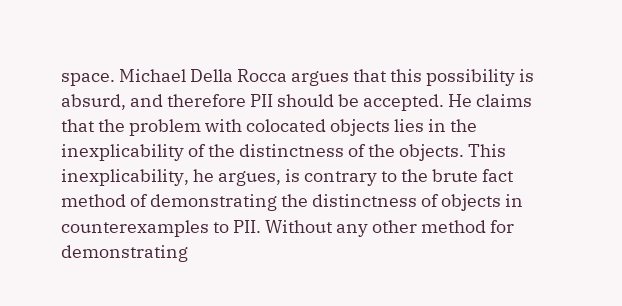space. Michael Della Rocca argues that this possibility is absurd, and therefore PII should be accepted. He claims that the problem with colocated objects lies in the inexplicability of the distinctness of the objects. This inexplicability, he argues, is contrary to the brute fact method of demonstrating the distinctness of objects in counterexamples to PII. Without any other method for demonstrating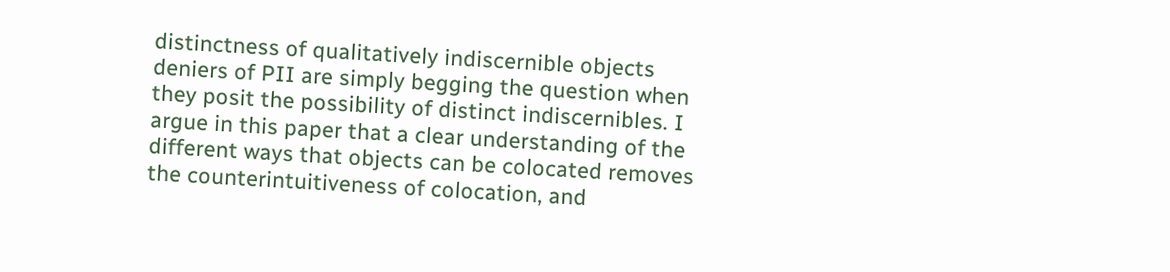distinctness of qualitatively indiscernible objects deniers of PII are simply begging the question when they posit the possibility of distinct indiscernibles. I argue in this paper that a clear understanding of the different ways that objects can be colocated removes the counterintuitiveness of colocation, and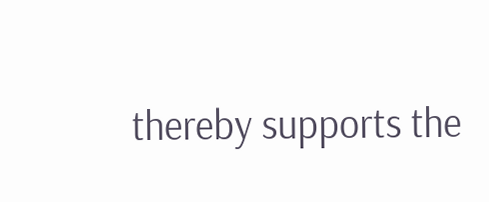thereby supports the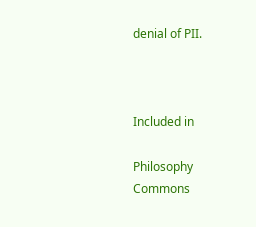denial of PII.



Included in

Philosophy Commons